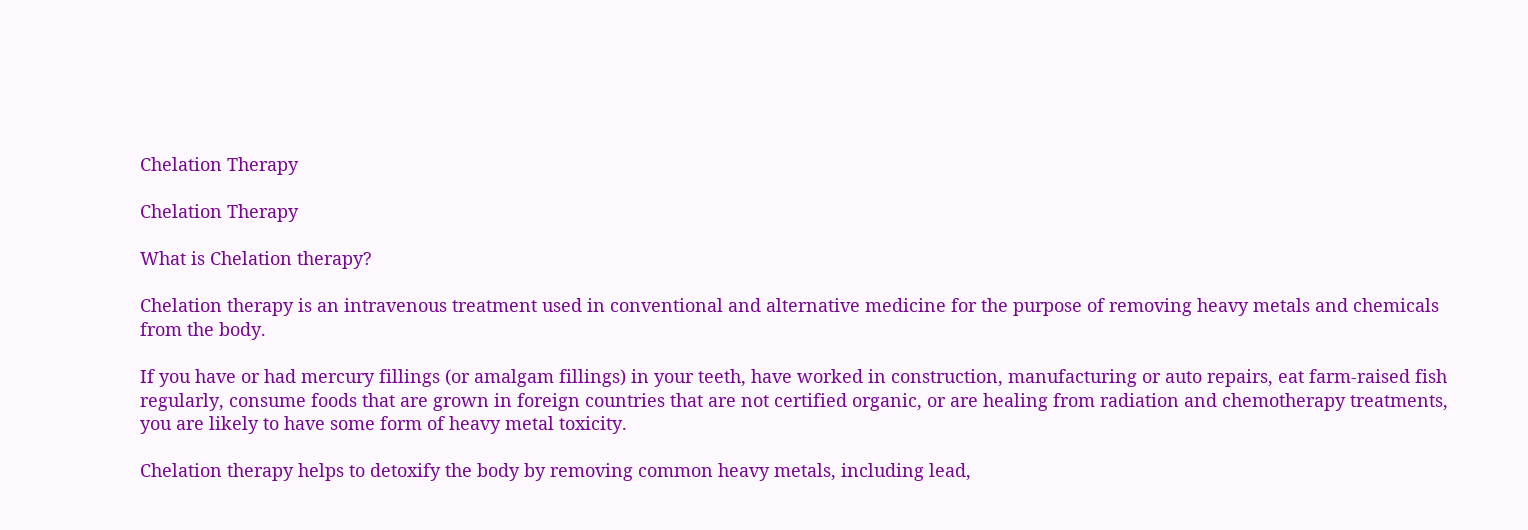Chelation Therapy

Chelation Therapy

What is Chelation therapy?

Chelation therapy is an intravenous treatment used in conventional and alternative medicine for the purpose of removing heavy metals and chemicals from the body.

If you have or had mercury fillings (or amalgam fillings) in your teeth, have worked in construction, manufacturing or auto repairs, eat farm-raised fish regularly, consume foods that are grown in foreign countries that are not certified organic, or are healing from radiation and chemotherapy treatments, you are likely to have some form of heavy metal toxicity.

Chelation therapy helps to detoxify the body by removing common heavy metals, including lead,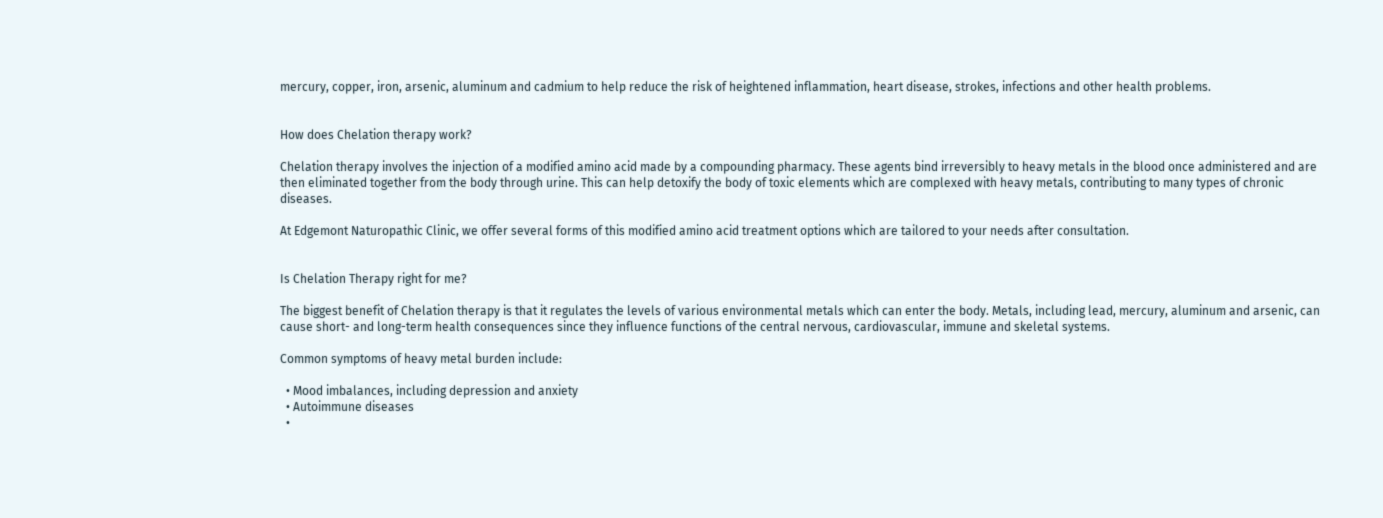mercury, copper, iron, arsenic, aluminum and cadmium to help reduce the risk of heightened inflammation, heart disease, strokes, infections and other health problems.


How does Chelation therapy work?

Chelation therapy involves the injection of a modified amino acid made by a compounding pharmacy. These agents bind irreversibly to heavy metals in the blood once administered and are then eliminated together from the body through urine. This can help detoxify the body of toxic elements which are complexed with heavy metals, contributing to many types of chronic diseases.

At Edgemont Naturopathic Clinic, we offer several forms of this modified amino acid treatment options which are tailored to your needs after consultation.


Is Chelation Therapy right for me?

The biggest benefit of Chelation therapy is that it regulates the levels of various environmental metals which can enter the body. Metals, including lead, mercury, aluminum and arsenic, can cause short- and long-term health consequences since they influence functions of the central nervous, cardiovascular, immune and skeletal systems.

Common symptoms of heavy metal burden include:

  • Mood imbalances, including depression and anxiety
  • Autoimmune diseases
  •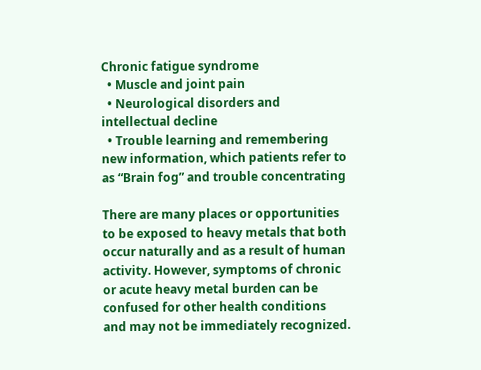Chronic fatigue syndrome
  • Muscle and joint pain
  • Neurological disorders and intellectual decline
  • Trouble learning and remembering new information, which patients refer to as “Brain fog” and trouble concentrating

There are many places or opportunities to be exposed to heavy metals that both occur naturally and as a result of human activity. However, symptoms of chronic or acute heavy metal burden can be confused for other health conditions and may not be immediately recognized.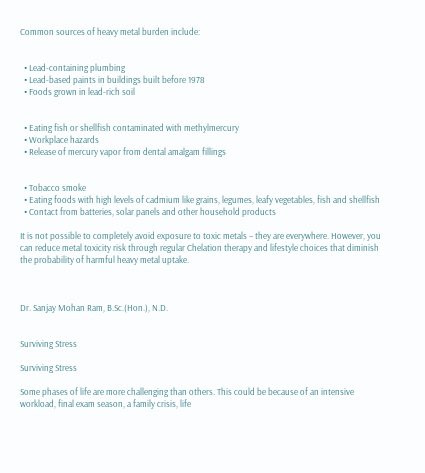Common sources of heavy metal burden include:


  • Lead-containing plumbing
  • Lead-based paints in buildings built before 1978
  • Foods grown in lead-rich soil


  • Eating fish or shellfish contaminated with methylmercury
  • Workplace hazards
  • Release of mercury vapor from dental amalgam fillings


  • Tobacco smoke
  • Eating foods with high levels of cadmium like grains, legumes, leafy vegetables, fish and shellfish
  • Contact from batteries, solar panels and other household products

It is not possible to completely avoid exposure to toxic metals – they are everywhere. However, you can reduce metal toxicity risk through regular Chelation therapy and lifestyle choices that diminish the probability of harmful heavy metal uptake.



Dr. Sanjay Mohan Ram, B.Sc.(Hon.), N.D.


Surviving Stress

Surviving Stress

Some phases of life are more challenging than others. This could be because of an intensive workload, final exam season, a family crisis, life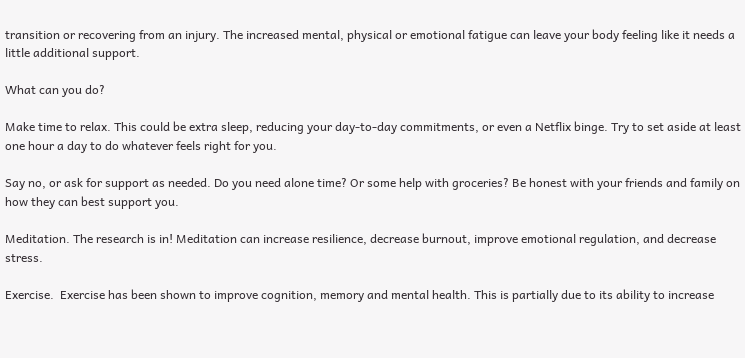transition or recovering from an injury. The increased mental, physical or emotional fatigue can leave your body feeling like it needs a little additional support.

What can you do?

Make time to relax. This could be extra sleep, reducing your day-to-day commitments, or even a Netflix binge. Try to set aside at least one hour a day to do whatever feels right for you.

Say no, or ask for support as needed. Do you need alone time? Or some help with groceries? Be honest with your friends and family on how they can best support you.

Meditation. The research is in! Meditation can increase resilience, decrease burnout, improve emotional regulation, and decrease stress.

Exercise.  Exercise has been shown to improve cognition, memory and mental health. This is partially due to its ability to increase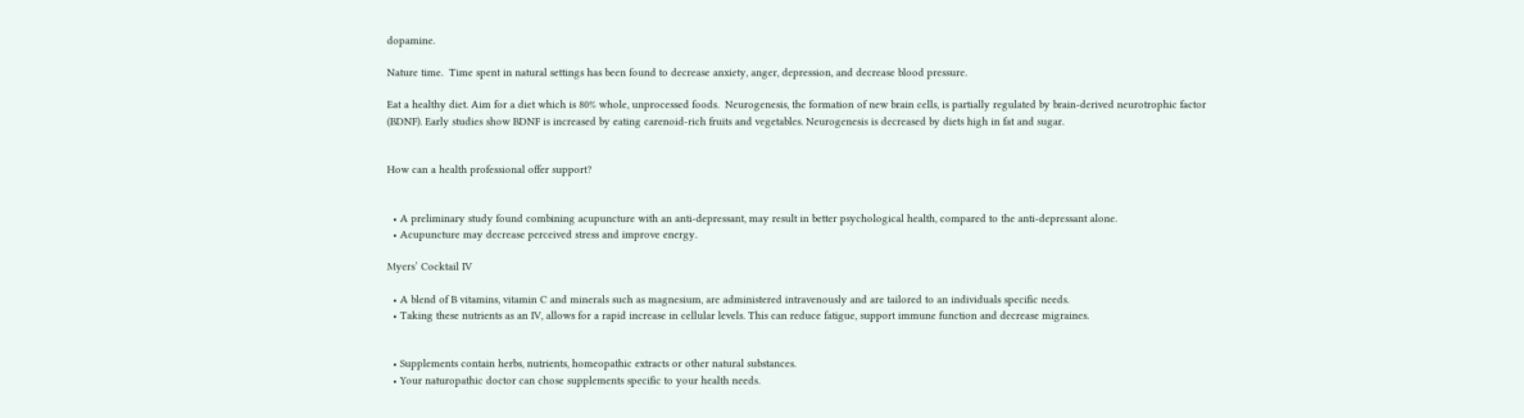dopamine.

Nature time.  Time spent in natural settings has been found to decrease anxiety, anger, depression, and decrease blood pressure.

Eat a healthy diet. Aim for a diet which is 80% whole, unprocessed foods.  Neurogenesis, the formation of new brain cells, is partially regulated by brain-derived neurotrophic factor (BDNF). Early studies show BDNF is increased by eating carenoid-rich fruits and vegetables. Neurogenesis is decreased by diets high in fat and sugar.


How can a health professional offer support?


  • A preliminary study found combining acupuncture with an anti-depressant, may result in better psychological health, compared to the anti-depressant alone.
  • Acupuncture may decrease perceived stress and improve energy.

Myers’ Cocktail IV

  • A blend of B vitamins, vitamin C and minerals such as magnesium, are administered intravenously and are tailored to an individuals specific needs.
  • Taking these nutrients as an IV, allows for a rapid increase in cellular levels. This can reduce fatigue, support immune function and decrease migraines.


  • Supplements contain herbs, nutrients, homeopathic extracts or other natural substances.
  • Your naturopathic doctor can chose supplements specific to your health needs.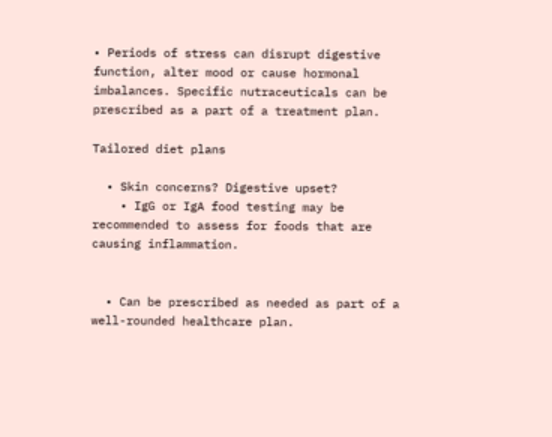• Periods of stress can disrupt digestive function, alter mood or cause hormonal imbalances. Specific nutraceuticals can be prescribed as a part of a treatment plan.

Tailored diet plans

  • Skin concerns? Digestive upset?
    • IgG or IgA food testing may be recommended to assess for foods that are causing inflammation.


  • Can be prescribed as needed as part of a well-rounded healthcare plan.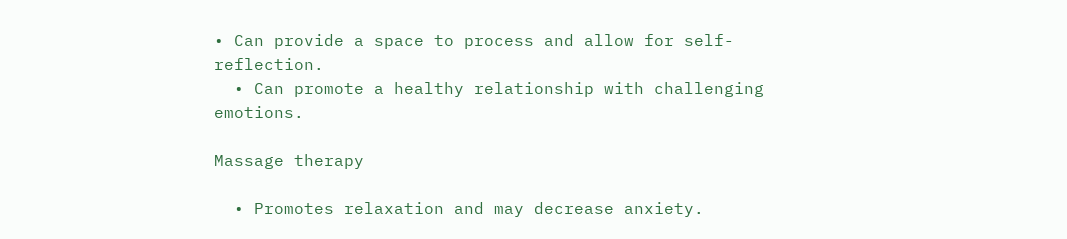• Can provide a space to process and allow for self-reflection.
  • Can promote a healthy relationship with challenging emotions.

Massage therapy

  • Promotes relaxation and may decrease anxiety.